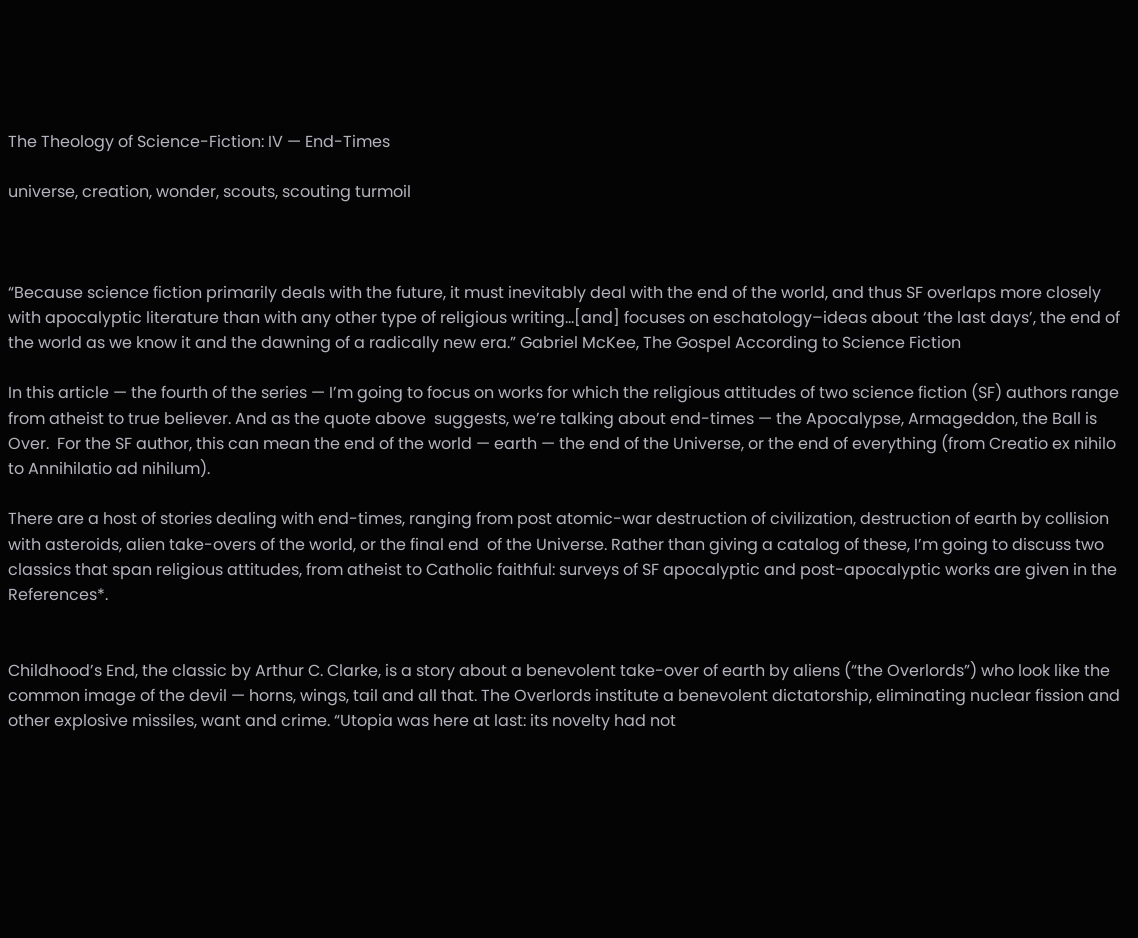The Theology of Science-Fiction: IV — End-Times

universe, creation, wonder, scouts, scouting turmoil



“Because science fiction primarily deals with the future, it must inevitably deal with the end of the world, and thus SF overlaps more closely with apocalyptic literature than with any other type of religious writing…[and] focuses on eschatology–ideas about ‘the last days’, the end of the world as we know it and the dawning of a radically new era.” Gabriel McKee, The Gospel According to Science Fiction

In this article — the fourth of the series — I’m going to focus on works for which the religious attitudes of two science fiction (SF) authors range from atheist to true believer. And as the quote above  suggests, we’re talking about end-times — the Apocalypse, Armageddon, the Ball is Over.  For the SF author, this can mean the end of the world — earth — the end of the Universe, or the end of everything (from Creatio ex nihilo to Annihilatio ad nihilum).

There are a host of stories dealing with end-times, ranging from post atomic-war destruction of civilization, destruction of earth by collision with asteroids, alien take-overs of the world, or the final end  of the Universe. Rather than giving a catalog of these, I’m going to discuss two classics that span religious attitudes, from atheist to Catholic faithful: surveys of SF apocalyptic and post-apocalyptic works are given in the References*.


Childhood’s End, the classic by Arthur C. Clarke, is a story about a benevolent take-over of earth by aliens (“the Overlords”) who look like the common image of the devil — horns, wings, tail and all that. The Overlords institute a benevolent dictatorship, eliminating nuclear fission and other explosive missiles, want and crime. “Utopia was here at last: its novelty had not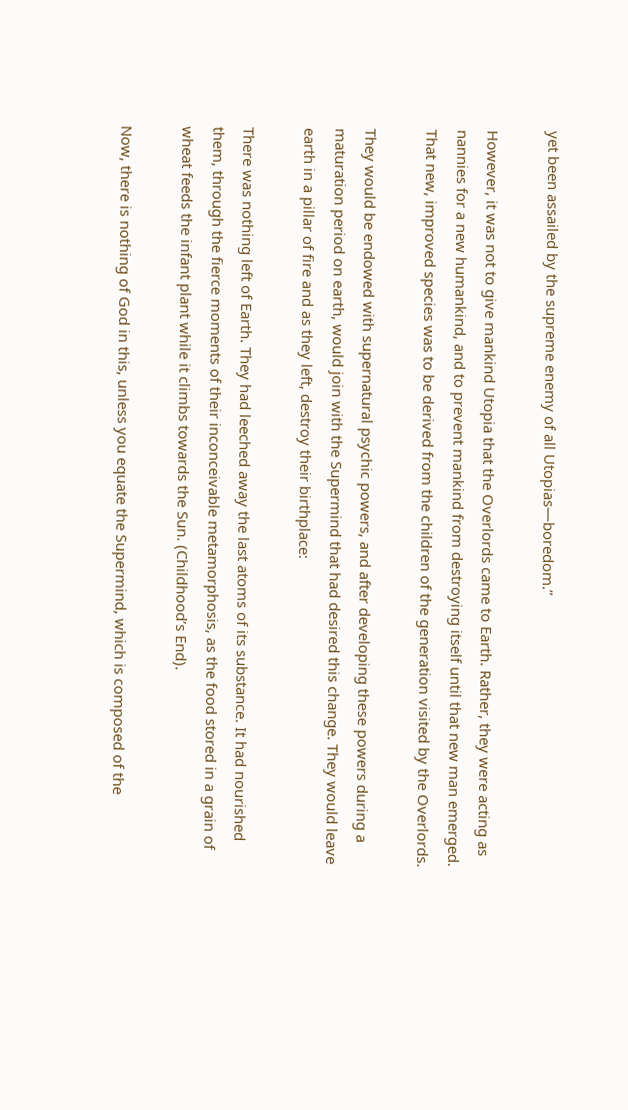yet been assailed by the supreme enemy of all Utopias—boredom.”

However, it was not to give mankind Utopia that the Overlords came to Earth. Rather, they were acting as nannies for a new humankind, and to prevent mankind from destroying itself until that new man emerged. That new, improved species was to be derived from the children of the generation visited by the Overlords.

They would be endowed with supernatural psychic powers, and after developing these powers during a maturation period on earth, would join with the Supermind that had desired this change. They would leave earth in a pillar of fire and as they left, destroy their birthplace:

There was nothing left of Earth. They had leeched away the last atoms of its substance. It had nourished them, through the fierce moments of their inconceivable metamorphosis, as the food stored in a grain of wheat feeds the infant plant while it climbs towards the Sun. (Childhood’s End).

Now, there is nothing of God in this, unless you equate the Supermind, which is composed of the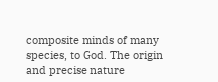composite minds of many species, to God. The origin and precise nature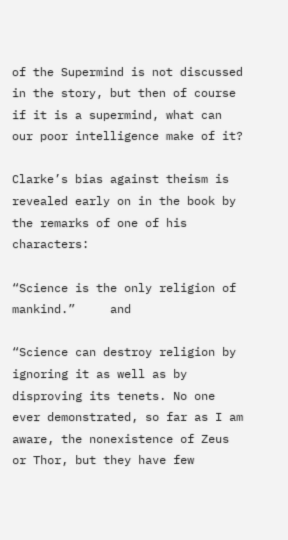of the Supermind is not discussed in the story, but then of course if it is a supermind, what can our poor intelligence make of it?

Clarke’s bias against theism is revealed early on in the book by the remarks of one of his characters:

“Science is the only religion of mankind.”     and

“Science can destroy religion by ignoring it as well as by disproving its tenets. No one ever demonstrated, so far as I am aware, the nonexistence of Zeus or Thor, but they have few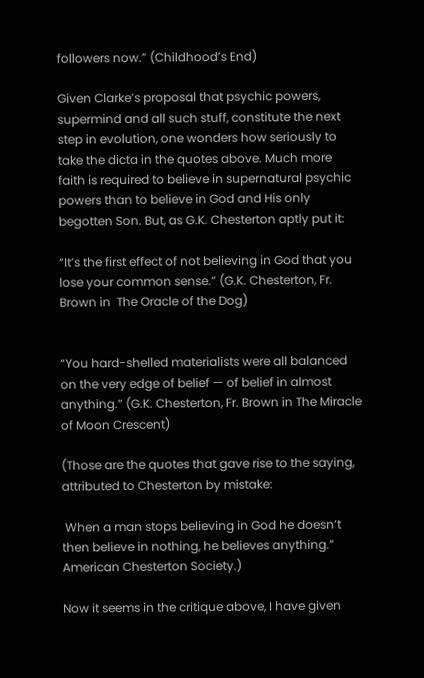followers now.” (Childhood’s End)

Given Clarke’s proposal that psychic powers, supermind and all such stuff, constitute the next step in evolution, one wonders how seriously to take the dicta in the quotes above. Much more faith is required to believe in supernatural psychic powers than to believe in God and His only begotten Son. But, as G.K. Chesterton aptly put it:

“It’s the first effect of not believing in God that you lose your common sense.” (G.K. Chesterton, Fr. Brown in  The Oracle of the Dog)


“You hard-shelled materialists were all balanced on the very edge of belief — of belief in almost anything.” (G.K. Chesterton, Fr. Brown in The Miracle of Moon Crescent)

(Those are the quotes that gave rise to the saying, attributed to Chesterton by mistake:

 When a man stops believing in God he doesn’t then believe in nothing, he believes anything.”  American Chesterton Society.)

Now it seems in the critique above, I have given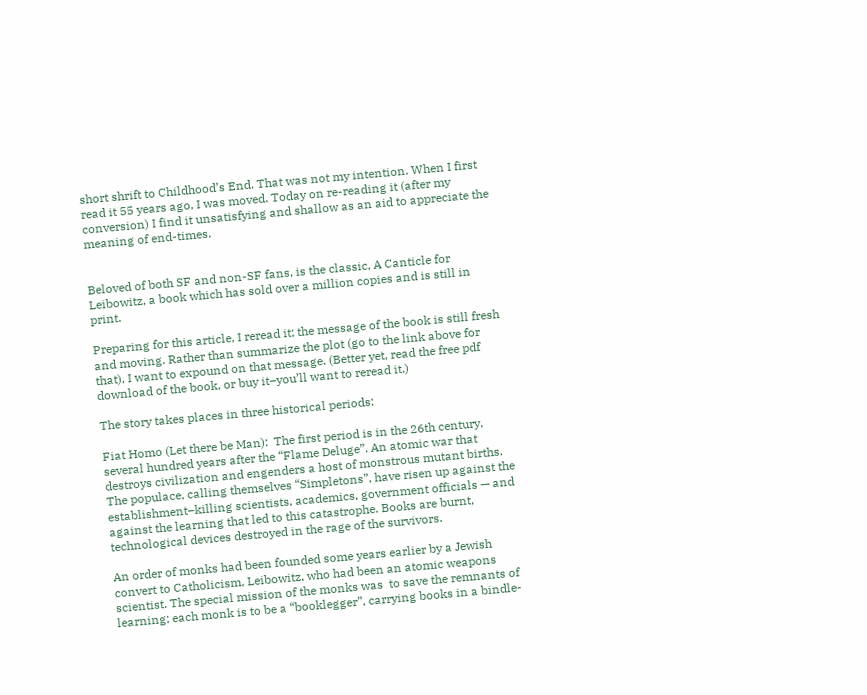short shrift to Childhood’s End. That was not my intention. When I first read it 55 years ago, I was moved. Today on re-reading it (after my conversion) I find it unsatisfying and shallow as an aid to appreciate the meaning of end-times.


Beloved of both SF and non-SF fans, is the classic, A Canticle for Leibowitz, a book which has sold over a million copies and is still in print.

Preparing for this article, I reread it; the message of the book is still fresh and moving. Rather than summarize the plot (go to the link above for that), I want to expound on that message. (Better yet, read the free pdf download of the book, or buy it–you’ll want to reread it.)

The story takes places in three historical periods:

Fiat Homo (Let there be Man):  The first period is in the 26th century, several hundred years after the “Flame Deluge”. An atomic war that destroys civilization and engenders a host of monstrous mutant births. The populace, calling themselves “Simpletons”, have risen up against the establishment–killing scientists, academics, government officials — and against the learning that led to this catastrophe. Books are burnt, technological devices destroyed in the rage of the survivors.

An order of monks had been founded some years earlier by a Jewish convert to Catholicism, Leibowitz, who had been an atomic weapons scientist. The special mission of the monks was  to save the remnants of learning; each monk is to be a “booklegger”, carrying books in a bindle-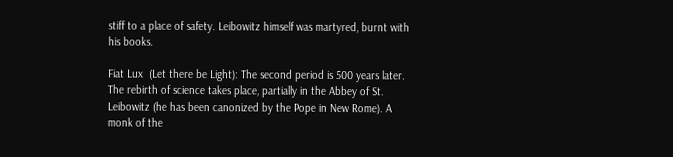stiff to a place of safety. Leibowitz himself was martyred, burnt with his books.

Fiat Lux  (Let there be Light): The second period is 500 years later. The rebirth of science takes place, partially in the Abbey of St. Leibowitz (he has been canonized by the Pope in New Rome). A monk of the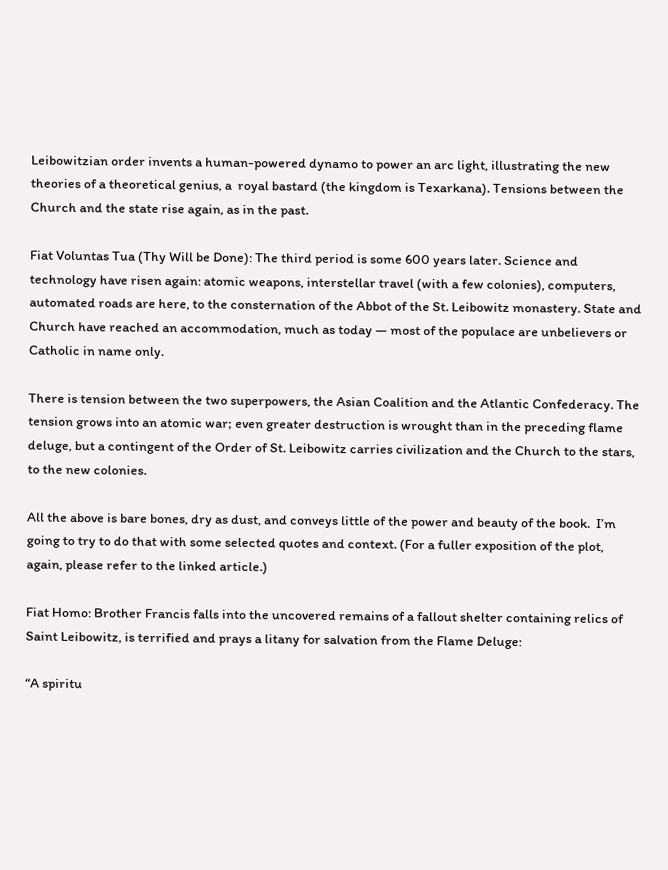Leibowitzian order invents a human-powered dynamo to power an arc light, illustrating the new theories of a theoretical genius, a  royal bastard (the kingdom is Texarkana). Tensions between the Church and the state rise again, as in the past.

Fiat Voluntas Tua (Thy Will be Done): The third period is some 600 years later. Science and technology have risen again: atomic weapons, interstellar travel (with a few colonies), computers, automated roads are here, to the consternation of the Abbot of the St. Leibowitz monastery. State and Church have reached an accommodation, much as today — most of the populace are unbelievers or Catholic in name only.

There is tension between the two superpowers, the Asian Coalition and the Atlantic Confederacy. The tension grows into an atomic war; even greater destruction is wrought than in the preceding flame deluge, but a contingent of the Order of St. Leibowitz carries civilization and the Church to the stars, to the new colonies.

All the above is bare bones, dry as dust, and conveys little of the power and beauty of the book.  I’m going to try to do that with some selected quotes and context. (For a fuller exposition of the plot, again, please refer to the linked article.)

Fiat Homo: Brother Francis falls into the uncovered remains of a fallout shelter containing relics of Saint Leibowitz, is terrified and prays a litany for salvation from the Flame Deluge:

“A spiritu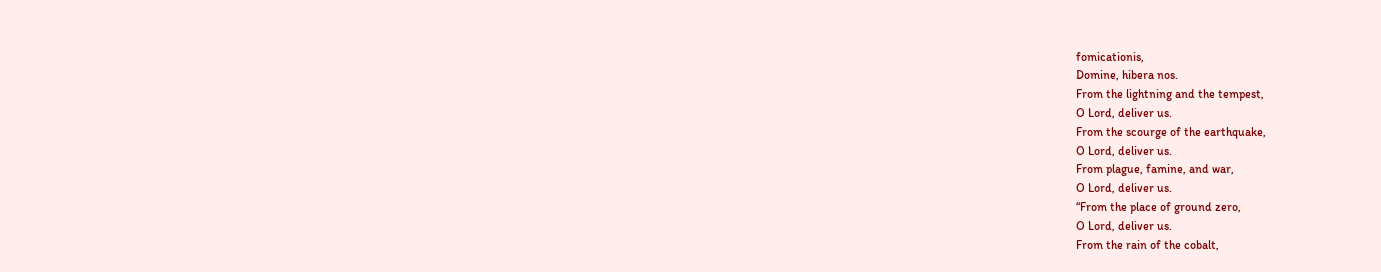fomicationis,
Domine, hibera nos.
From the lightning and the tempest,
O Lord, deliver us.
From the scourge of the earthquake,
O Lord, deliver us.
From plague, famine, and war,
O Lord, deliver us.
“From the place of ground zero,
O Lord, deliver us.
From the rain of the cobalt,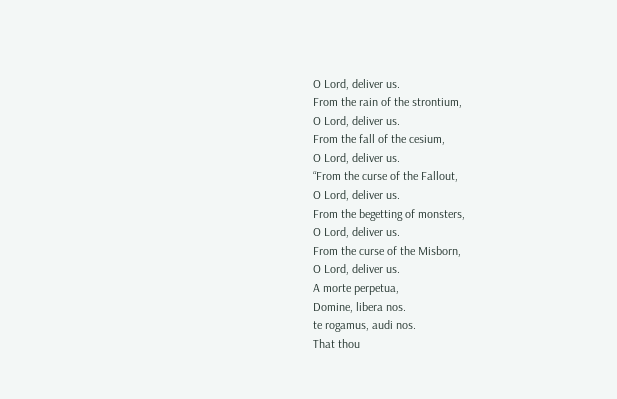O Lord, deliver us.
From the rain of the strontium,
O Lord, deliver us.
From the fall of the cesium,
O Lord, deliver us.
“From the curse of the Fallout,
O Lord, deliver us.
From the begetting of monsters,
O Lord, deliver us.
From the curse of the Misborn,
O Lord, deliver us.
A morte perpetua,
Domine, libera nos.
te rogamus, audi nos.
That thou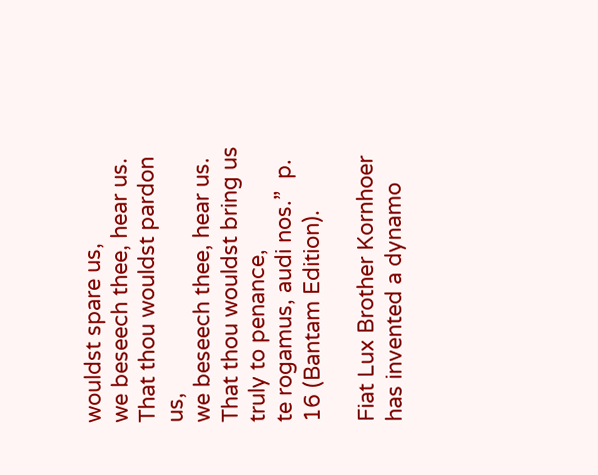wouldst spare us,
we beseech thee, hear us.
That thou wouldst pardon us,
we beseech thee, hear us.
That thou wouldst bring us truly to penance,
te rogamus, audi nos.”  p. 16 (Bantam Edition).

Fiat Lux Brother Kornhoer has invented a dynamo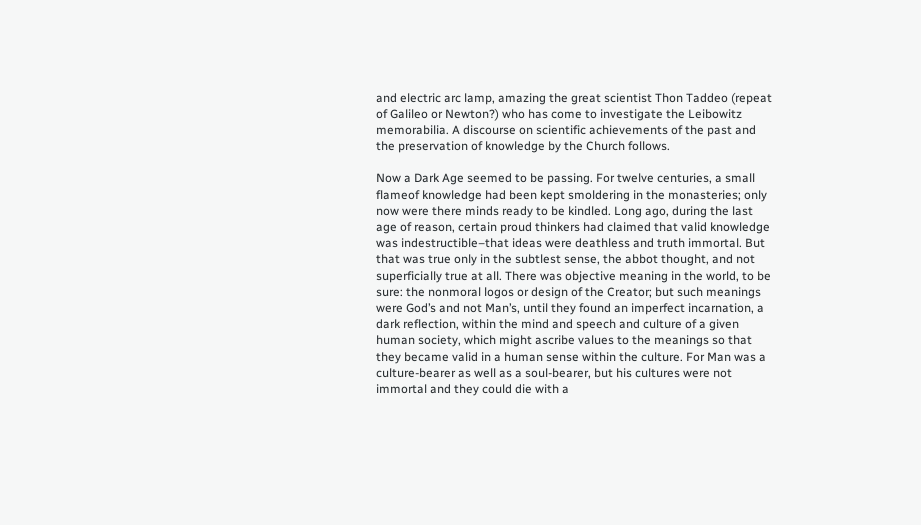and electric arc lamp, amazing the great scientist Thon Taddeo (repeat of Galileo or Newton?) who has come to investigate the Leibowitz memorabilia. A discourse on scientific achievements of the past and the preservation of knowledge by the Church follows.

Now a Dark Age seemed to be passing. For twelve centuries, a small flameof knowledge had been kept smoldering in the monasteries; only now were there minds ready to be kindled. Long ago, during the last age of reason, certain proud thinkers had claimed that valid knowledge was indestructible–that ideas were deathless and truth immortal. But that was true only in the subtlest sense, the abbot thought, and not superficially true at all. There was objective meaning in the world, to be sure: the nonmoral logos or design of the Creator; but such meanings were God’s and not Man’s, until they found an imperfect incarnation, a dark reflection, within the mind and speech and culture of a given human society, which might ascribe values to the meanings so that they became valid in a human sense within the culture. For Man was a culture-bearer as well as a soul-bearer, but his cultures were not immortal and they could die with a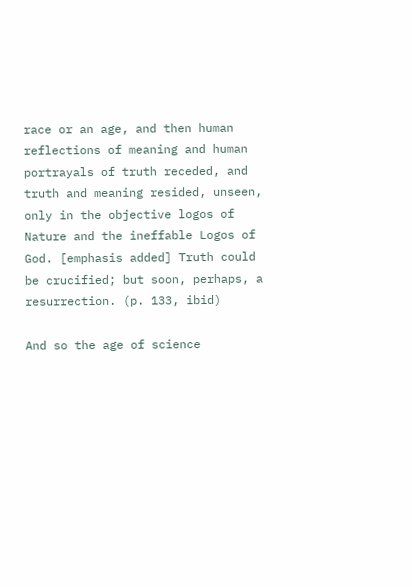race or an age, and then human reflections of meaning and human portrayals of truth receded, and truth and meaning resided, unseen, only in the objective logos of Nature and the ineffable Logos of God. [emphasis added] Truth could be crucified; but soon, perhaps, a resurrection. (p. 133, ibid)

And so the age of science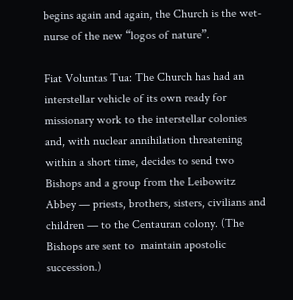begins again and again, the Church is the wet-nurse of the new “logos of nature”.

Fiat Voluntas Tua: The Church has had an interstellar vehicle of its own ready for missionary work to the interstellar colonies and, with nuclear annihilation threatening within a short time, decides to send two Bishops and a group from the Leibowitz Abbey — priests, brothers, sisters, civilians and children — to the Centauran colony. (The Bishops are sent to  maintain apostolic succession.)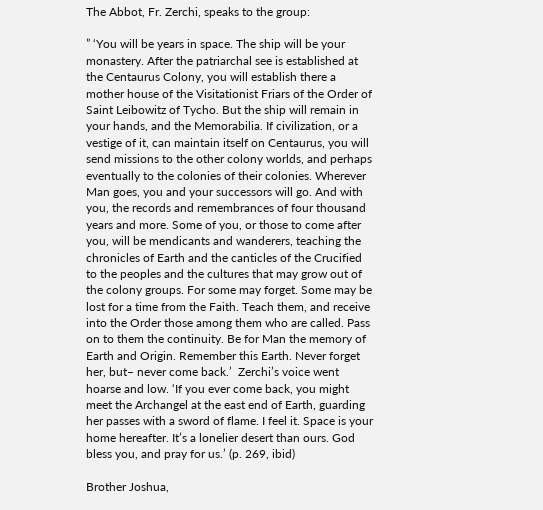The Abbot, Fr. Zerchi, speaks to the group:

” ‘You will be years in space. The ship will be your monastery. After the patriarchal see is established at the Centaurus Colony, you will establish there a mother house of the Visitationist Friars of the Order of Saint Leibowitz of Tycho. But the ship will remain in your hands, and the Memorabilia. If civilization, or a vestige of it, can maintain itself on Centaurus, you will send missions to the other colony worlds, and perhaps eventually to the colonies of their colonies. Wherever Man goes, you and your successors will go. And with you, the records and remembrances of four thousand years and more. Some of you, or those to come after you, will be mendicants and wanderers, teaching the chronicles of Earth and the canticles of the Crucified to the peoples and the cultures that may grow out of the colony groups. For some may forget. Some may be lost for a time from the Faith. Teach them, and receive into the Order those among them who are called. Pass on to them the continuity. Be for Man the memory of Earth and Origin. Remember this Earth. Never forget her, but– never come back.’  Zerchi’s voice went hoarse and low. ‘If you ever come back, you might meet the Archangel at the east end of Earth, guarding her passes with a sword of flame. I feel it. Space is your home hereafter. It’s a lonelier desert than ours. God bless you, and pray for us.’ (p. 269, ibid)

Brother Joshua,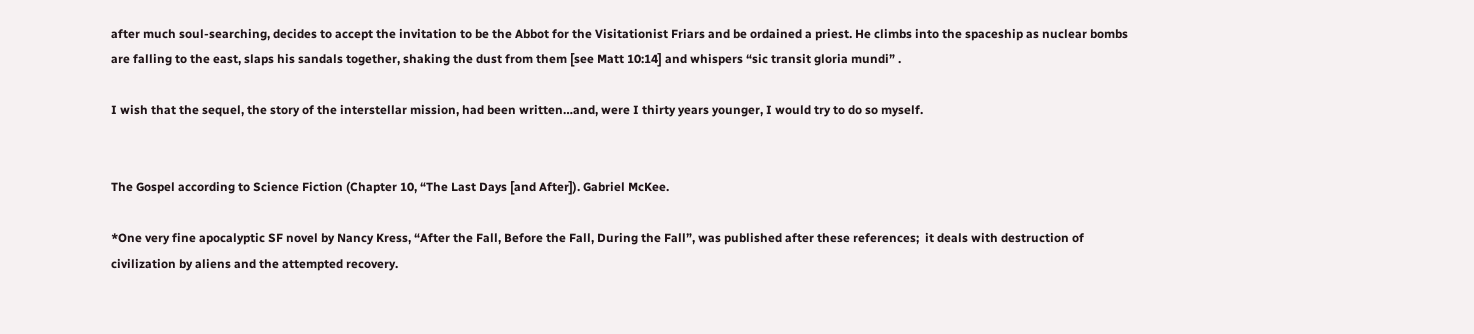after much soul-searching, decides to accept the invitation to be the Abbot for the Visitationist Friars and be ordained a priest. He climbs into the spaceship as nuclear bombs are falling to the east, slaps his sandals together, shaking the dust from them [see Matt 10:14] and whispers “sic transit gloria mundi” .

I wish that the sequel, the story of the interstellar mission, had been written…and, were I thirty years younger, I would try to do so myself.


The Gospel according to Science Fiction (Chapter 10, “The Last Days [and After]). Gabriel McKee.

*One very fine apocalyptic SF novel by Nancy Kress, “After the Fall, Before the Fall, During the Fall”, was published after these references;  it deals with destruction of civilization by aliens and the attempted recovery.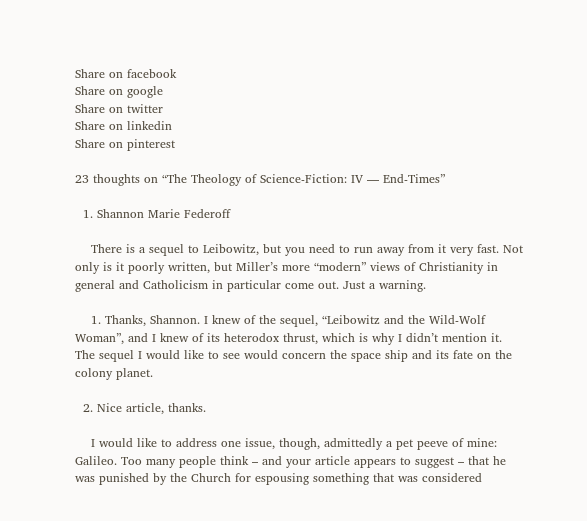Share on facebook
Share on google
Share on twitter
Share on linkedin
Share on pinterest

23 thoughts on “The Theology of Science-Fiction: IV — End-Times”

  1. Shannon Marie Federoff

    There is a sequel to Leibowitz, but you need to run away from it very fast. Not only is it poorly written, but Miller’s more “modern” views of Christianity in general and Catholicism in particular come out. Just a warning.

    1. Thanks, Shannon. I knew of the sequel, “Leibowitz and the Wild-Wolf Woman”, and I knew of its heterodox thrust, which is why I didn’t mention it. The sequel I would like to see would concern the space ship and its fate on the colony planet.

  2. Nice article, thanks.

    I would like to address one issue, though, admittedly a pet peeve of mine: Galileo. Too many people think – and your article appears to suggest – that he was punished by the Church for espousing something that was considered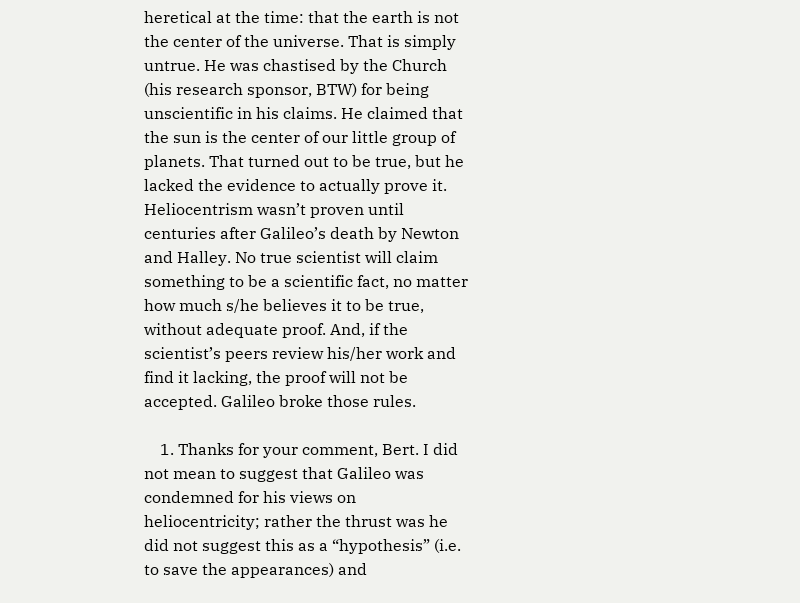heretical at the time: that the earth is not the center of the universe. That is simply untrue. He was chastised by the Church (his research sponsor, BTW) for being unscientific in his claims. He claimed that the sun is the center of our little group of planets. That turned out to be true, but he lacked the evidence to actually prove it. Heliocentrism wasn’t proven until centuries after Galileo’s death by Newton and Halley. No true scientist will claim something to be a scientific fact, no matter how much s/he believes it to be true, without adequate proof. And, if the scientist’s peers review his/her work and find it lacking, the proof will not be accepted. Galileo broke those rules.

    1. Thanks for your comment, Bert. I did not mean to suggest that Galileo was condemned for his views on heliocentricity; rather the thrust was he did not suggest this as a “hypothesis” (i.e. to save the appearances) and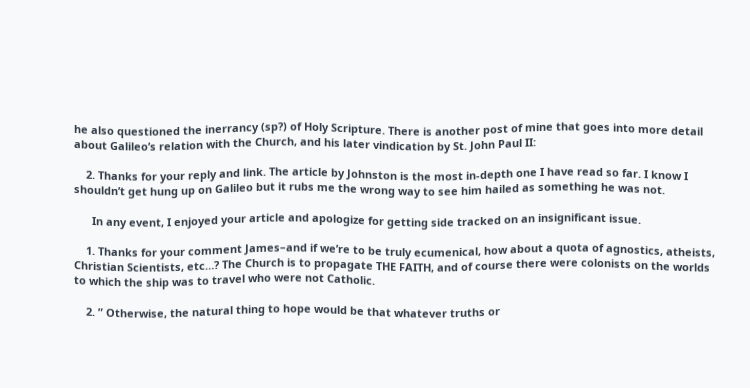he also questioned the inerrancy (sp?) of Holy Scripture. There is another post of mine that goes into more detail about Galileo’s relation with the Church, and his later vindication by St. John Paul II:

    2. Thanks for your reply and link. The article by Johnston is the most in-depth one I have read so far. I know I shouldn’t get hung up on Galileo but it rubs me the wrong way to see him hailed as something he was not.

      In any event, I enjoyed your article and apologize for getting side tracked on an insignificant issue.

    1. Thanks for your comment James–and if we’re to be truly ecumenical, how about a quota of agnostics, atheists, Christian Scientists, etc…? The Church is to propagate THE FAITH, and of course there were colonists on the worlds to which the ship was to travel who were not Catholic.

    2. ” Otherwise, the natural thing to hope would be that whatever truths or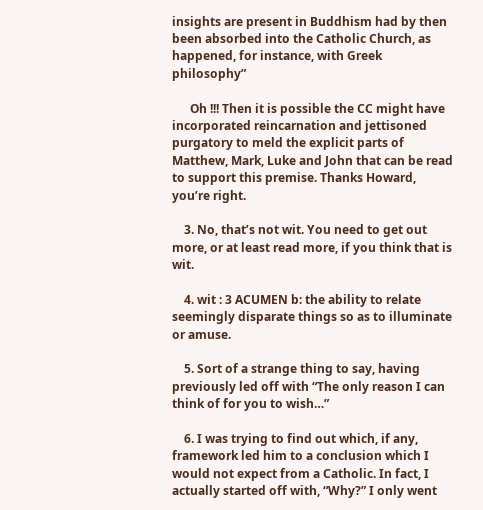insights are present in Buddhism had by then been absorbed into the Catholic Church, as happened, for instance, with Greek philosophy”

      Oh !!! Then it is possible the CC might have incorporated reincarnation and jettisoned purgatory to meld the explicit parts of Matthew, Mark, Luke and John that can be read to support this premise. Thanks Howard, you’re right.

    3. No, that’s not wit. You need to get out more, or at least read more, if you think that is wit.

    4. wit : 3 ACUMEN b: the ability to relate seemingly disparate things so as to illuminate or amuse.

    5. Sort of a strange thing to say, having previously led off with “The only reason I can think of for you to wish…”

    6. I was trying to find out which, if any, framework led him to a conclusion which I would not expect from a Catholic. In fact, I actually started off with, “Why?” I only went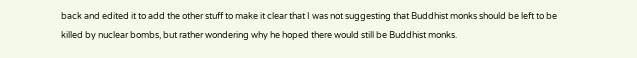back and edited it to add the other stuff to make it clear that I was not suggesting that Buddhist monks should be left to be killed by nuclear bombs, but rather wondering why he hoped there would still be Buddhist monks.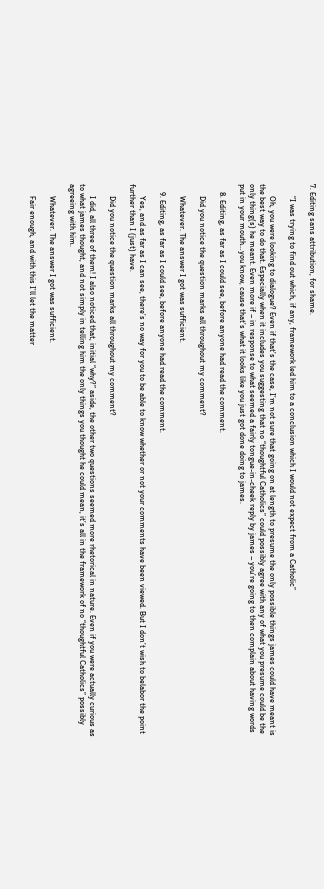7. Editing sans attribution, for shame.

      “I was trying to find out which, if any, framework led him to a conclusion which I would not expect from a Catholic”

      Oh, you were looking to dialogue? Even if that’s the case, I’m not sure that going on at length to presume the only possible things james could have meant is the best way to do that. Especially when it includes you suggesting that no “thoughtful Catholics” could possibly agree with any of what you presume could be the only thing(s) he meant. Even more if – in response to what seemed a fairly tongue-in-cheek reply by james – you’re going to then complain about having words put in your mouth…you know, cause that’s what it looks like you just got done doing to james.

    8. Editing, as far as I could see, before anyone had read the comment.

      Did you notice the question marks all throughout my comment?

      Whatever. The answer I got was sufficient.

    9. Editing, as far as I could see, before anyone had read the comment.

      Yes, and as far as I can see, there’s no way for you to be able to know whether or not your comments have been viewed. But I don’t wish to belabor the point further than I (just) have.

      Did you notice the question marks all throughout my comment?

      I did, all three of them! I also noticed that, initial “why?” aside, the other two questions seemed more rhetorical in nature. Even if you were actually curious as to what james thought, and not simply in telling him the only things you thought he could mean, it’s all in the framework of no “thoughtful Catholics” possibly agreeing with him.

      Whatever. The answer I got was sufficient.

      Fair enough, and with this I’ll let the matter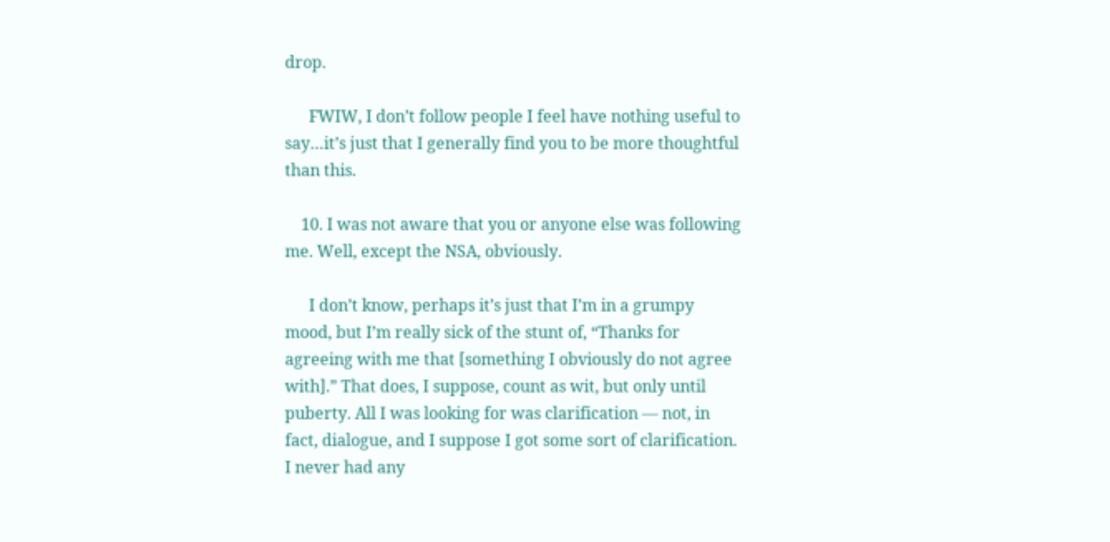drop.

      FWIW, I don’t follow people I feel have nothing useful to say…it’s just that I generally find you to be more thoughtful than this.

    10. I was not aware that you or anyone else was following me. Well, except the NSA, obviously.

      I don’t know, perhaps it’s just that I’m in a grumpy mood, but I’m really sick of the stunt of, “Thanks for agreeing with me that [something I obviously do not agree with].” That does, I suppose, count as wit, but only until puberty. All I was looking for was clarification — not, in fact, dialogue, and I suppose I got some sort of clarification. I never had any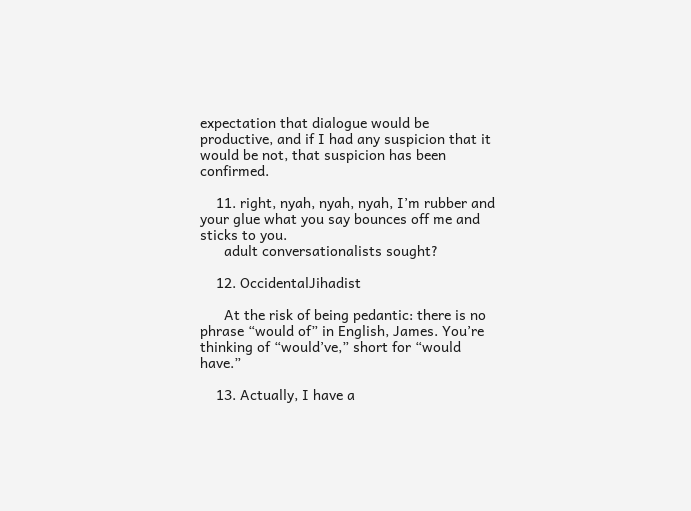expectation that dialogue would be productive, and if I had any suspicion that it would be not, that suspicion has been confirmed.

    11. right, nyah, nyah, nyah, I’m rubber and your glue what you say bounces off me and sticks to you.
      adult conversationalists sought?

    12. OccidentalJihadist

      At the risk of being pedantic: there is no phrase “would of” in English, James. You’re thinking of “would’ve,” short for “would have.”

    13. Actually, I have a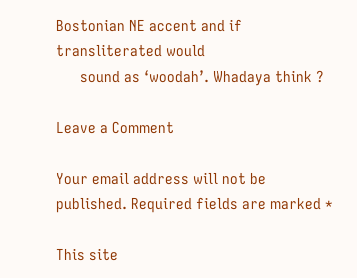Bostonian NE accent and if transliterated would
      sound as ‘woodah’. Whadaya think ?

Leave a Comment

Your email address will not be published. Required fields are marked *

This site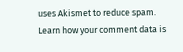uses Akismet to reduce spam. Learn how your comment data is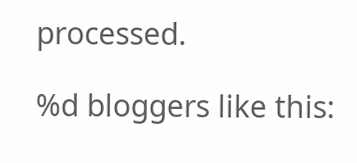processed.

%d bloggers like this: